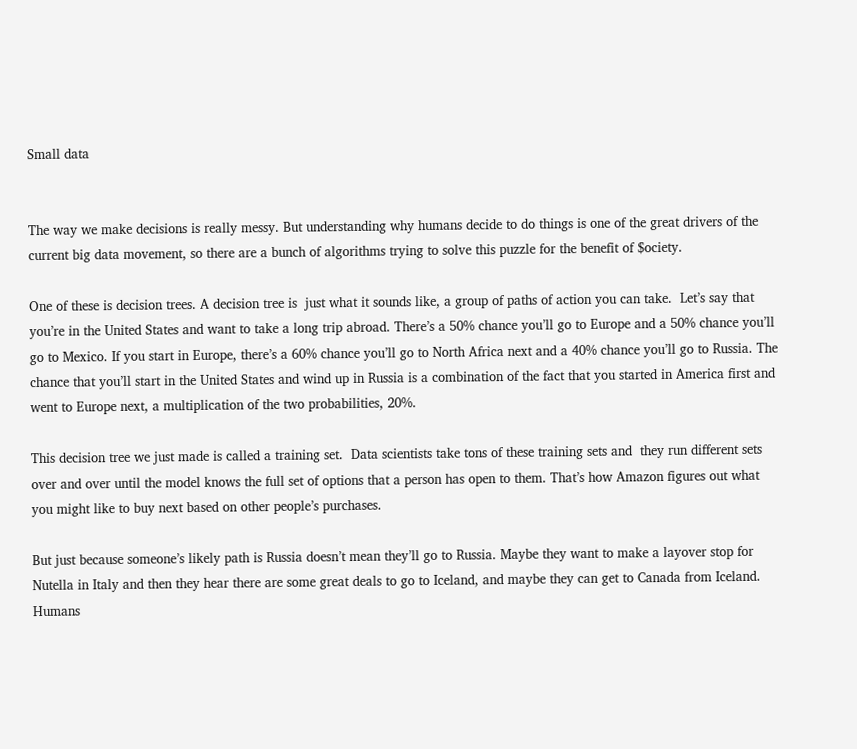Small data


The way we make decisions is really messy. But understanding why humans decide to do things is one of the great drivers of the current big data movement, so there are a bunch of algorithms trying to solve this puzzle for the benefit of $ociety.

One of these is decision trees. A decision tree is  just what it sounds like, a group of paths of action you can take.  Let’s say that you’re in the United States and want to take a long trip abroad. There’s a 50% chance you’ll go to Europe and a 50% chance you’ll go to Mexico. If you start in Europe, there’s a 60% chance you’ll go to North Africa next and a 40% chance you’ll go to Russia. The chance that you’ll start in the United States and wind up in Russia is a combination of the fact that you started in America first and went to Europe next, a multiplication of the two probabilities, 20%.

This decision tree we just made is called a training set.  Data scientists take tons of these training sets and  they run different sets over and over until the model knows the full set of options that a person has open to them. That’s how Amazon figures out what you might like to buy next based on other people’s purchases.

But just because someone’s likely path is Russia doesn’t mean they’ll go to Russia. Maybe they want to make a layover stop for Nutella in Italy and then they hear there are some great deals to go to Iceland, and maybe they can get to Canada from Iceland. Humans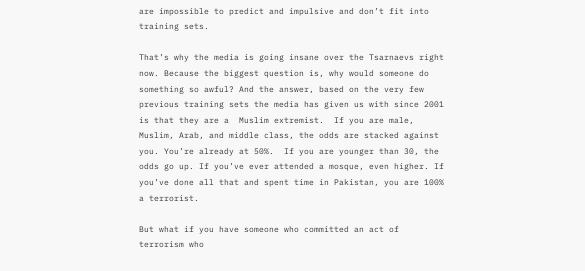are impossible to predict and impulsive and don’t fit into training sets.

That’s why the media is going insane over the Tsarnaevs right now. Because the biggest question is, why would someone do something so awful? And the answer, based on the very few previous training sets the media has given us with since 2001  is that they are a  Muslim extremist.  If you are male, Muslim, Arab, and middle class, the odds are stacked against you. You’re already at 50%.  If you are younger than 30, the odds go up. If you’ve ever attended a mosque, even higher. If you’ve done all that and spent time in Pakistan, you are 100% a terrorist.

But what if you have someone who committed an act of terrorism who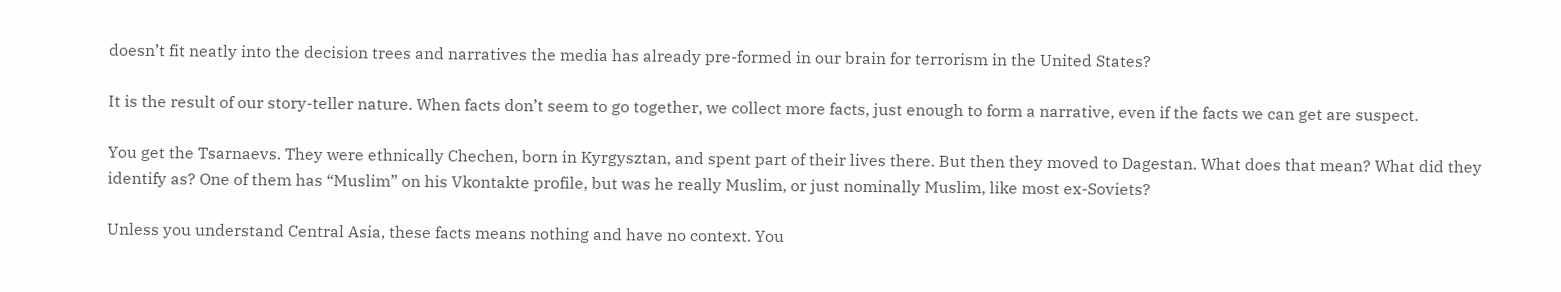doesn’t fit neatly into the decision trees and narratives the media has already pre-formed in our brain for terrorism in the United States?

It is the result of our story-teller nature. When facts don’t seem to go together, we collect more facts, just enough to form a narrative, even if the facts we can get are suspect.

You get the Tsarnaevs. They were ethnically Chechen, born in Kyrgysztan, and spent part of their lives there. But then they moved to Dagestan. What does that mean? What did they identify as? One of them has “Muslim” on his Vkontakte profile, but was he really Muslim, or just nominally Muslim, like most ex-Soviets?

Unless you understand Central Asia, these facts means nothing and have no context. You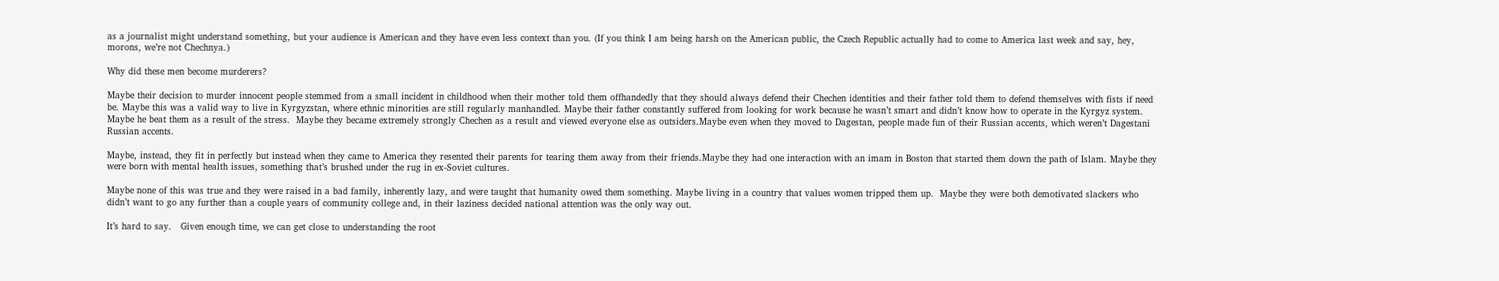as a journalist might understand something, but your audience is American and they have even less context than you. (If you think I am being harsh on the American public, the Czech Republic actually had to come to America last week and say, hey, morons, we’re not Chechnya.)

Why did these men become murderers?

Maybe their decision to murder innocent people stemmed from a small incident in childhood when their mother told them offhandedly that they should always defend their Chechen identities and their father told them to defend themselves with fists if need be. Maybe this was a valid way to live in Kyrgyzstan, where ethnic minorities are still regularly manhandled. Maybe their father constantly suffered from looking for work because he wasn’t smart and didn’t know how to operate in the Kyrgyz system. Maybe he beat them as a result of the stress.  Maybe they became extremely strongly Chechen as a result and viewed everyone else as outsiders.Maybe even when they moved to Dagestan, people made fun of their Russian accents, which weren’t Dagestani Russian accents.

Maybe, instead, they fit in perfectly but instead when they came to America they resented their parents for tearing them away from their friends.Maybe they had one interaction with an imam in Boston that started them down the path of Islam. Maybe they were born with mental health issues, something that’s brushed under the rug in ex-Soviet cultures.

Maybe none of this was true and they were raised in a bad family, inherently lazy, and were taught that humanity owed them something. Maybe living in a country that values women tripped them up.  Maybe they were both demotivated slackers who didn’t want to go any further than a couple years of community college and, in their laziness decided national attention was the only way out.

It’s hard to say.   Given enough time, we can get close to understanding the root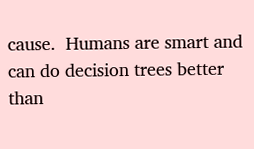cause.  Humans are smart and can do decision trees better than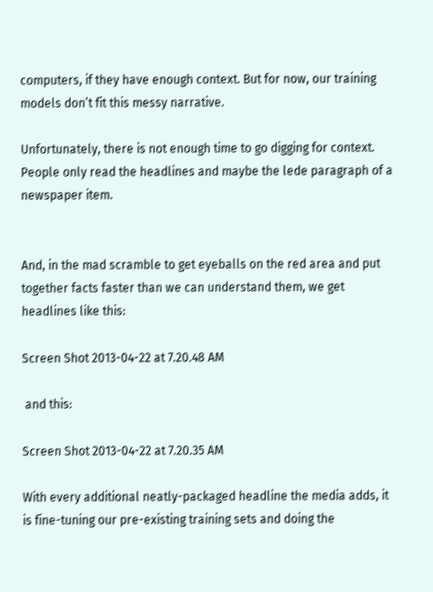computers, if they have enough context. But for now, our training models don’t fit this messy narrative.

Unfortunately, there is not enough time to go digging for context. People only read the headlines and maybe the lede paragraph of a newspaper item.


And, in the mad scramble to get eyeballs on the red area and put together facts faster than we can understand them, we get headlines like this:

Screen Shot 2013-04-22 at 7.20.48 AM

 and this:

Screen Shot 2013-04-22 at 7.20.35 AM

With every additional neatly-packaged headline the media adds, it is fine-tuning our pre-existing training sets and doing the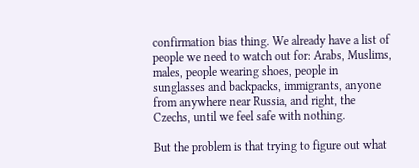confirmation bias thing. We already have a list of people we need to watch out for: Arabs, Muslims, males, people wearing shoes, people in sunglasses and backpacks, immigrants, anyone from anywhere near Russia, and right, the Czechs, until we feel safe with nothing.

But the problem is that trying to figure out what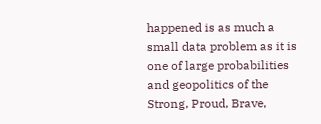happened is as much a small data problem as it is one of large probabilities and geopolitics of the  Strong, Proud, Brave,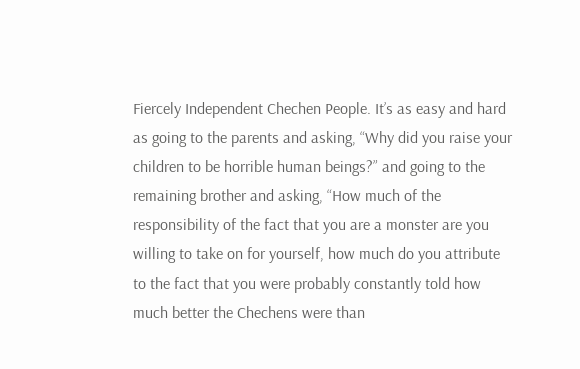Fiercely Independent Chechen People. It’s as easy and hard as going to the parents and asking, “Why did you raise your children to be horrible human beings?” and going to the remaining brother and asking, “How much of the responsibility of the fact that you are a monster are you willing to take on for yourself, how much do you attribute to the fact that you were probably constantly told how much better the Chechens were than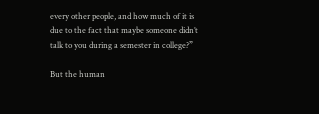every other people, and how much of it is due to the fact that maybe someone didn’t talk to you during a semester in college?”

But the human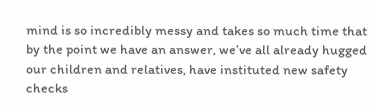mind is so incredibly messy and takes so much time that by the point we have an answer, we’ve all already hugged our children and relatives, have instituted new safety checks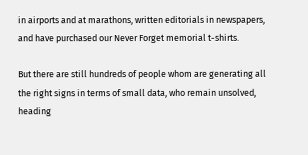in airports and at marathons, written editorials in newspapers, and have purchased our Never Forget memorial t-shirts.

But there are still hundreds of people whom are generating all the right signs in terms of small data, who remain unsolved, heading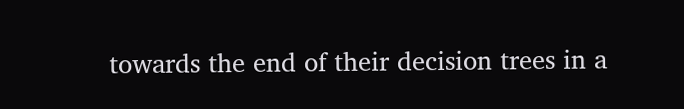towards the end of their decision trees in a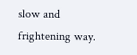slow and frightening way.